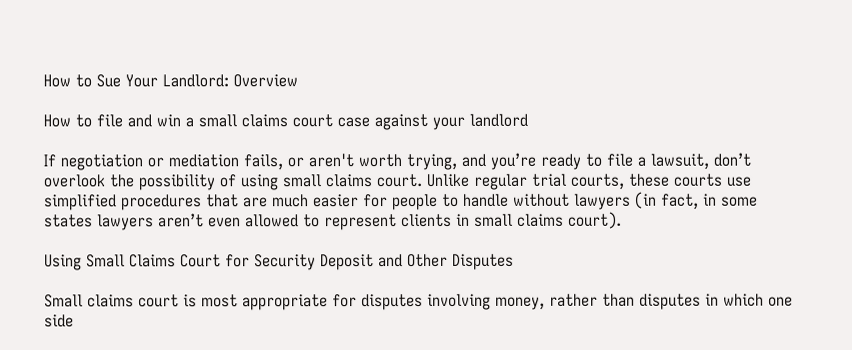How to Sue Your Landlord: Overview

How to file and win a small claims court case against your landlord

If negotiation or mediation fails, or aren't worth trying, and you’re ready to file a lawsuit, don’t overlook the possibility of using small claims court. Unlike regular trial courts, these courts use simplified procedures that are much easier for people to handle without lawyers (in fact, in some states lawyers aren’t even allowed to represent clients in small claims court).

Using Small Claims Court for Security Deposit and Other Disputes

Small claims court is most appropriate for disputes involving money, rather than disputes in which one side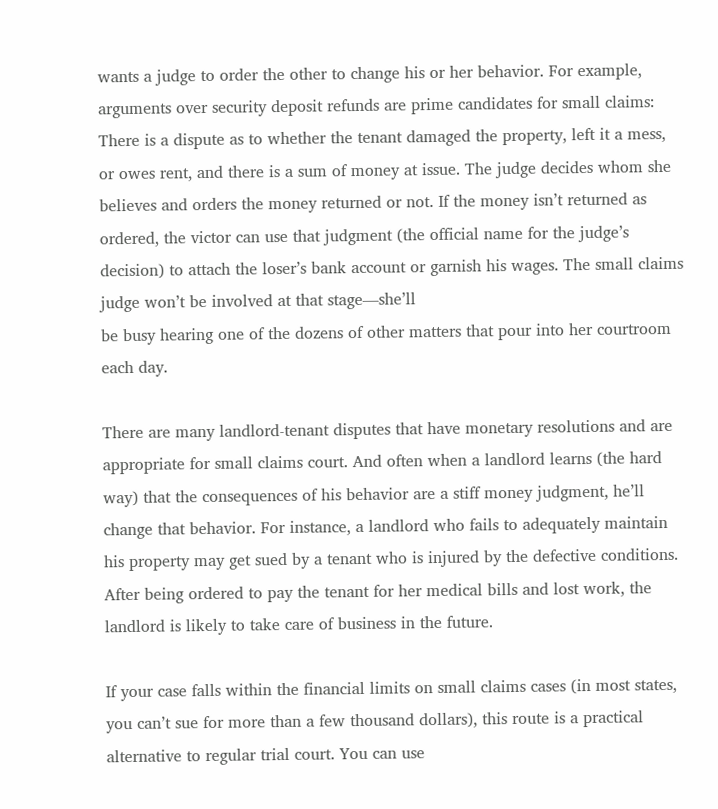wants a judge to order the other to change his or her behavior. For example, arguments over security deposit refunds are prime candidates for small claims: There is a dispute as to whether the tenant damaged the property, left it a mess, or owes rent, and there is a sum of money at issue. The judge decides whom she believes and orders the money returned or not. If the money isn’t returned as ordered, the victor can use that judgment (the official name for the judge’s decision) to attach the loser’s bank account or garnish his wages. The small claims judge won’t be involved at that stage—she’ll
be busy hearing one of the dozens of other matters that pour into her courtroom each day.

There are many landlord-tenant disputes that have monetary resolutions and are appropriate for small claims court. And often when a landlord learns (the hard way) that the consequences of his behavior are a stiff money judgment, he’ll change that behavior. For instance, a landlord who fails to adequately maintain his property may get sued by a tenant who is injured by the defective conditions. After being ordered to pay the tenant for her medical bills and lost work, the landlord is likely to take care of business in the future.

If your case falls within the financial limits on small claims cases (in most states, you can’t sue for more than a few thousand dollars), this route is a practical alternative to regular trial court. You can use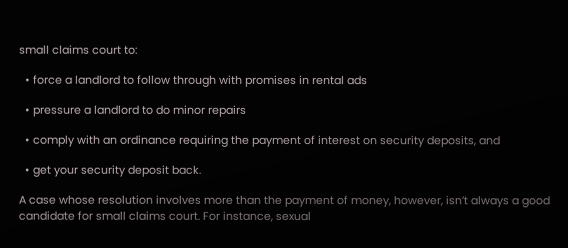small claims court to:

  • force a landlord to follow through with promises in rental ads

  • pressure a landlord to do minor repairs

  • comply with an ordinance requiring the payment of interest on security deposits, and

  • get your security deposit back.

A case whose resolution involves more than the payment of money, however, isn’t always a good candidate for small claims court. For instance, sexual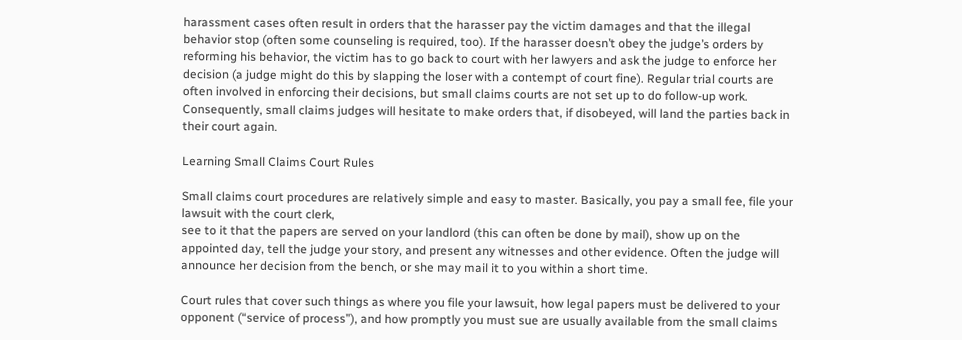harassment cases often result in orders that the harasser pay the victim damages and that the illegal behavior stop (often some counseling is required, too). If the harasser doesn’t obey the judge’s orders by reforming his behavior, the victim has to go back to court with her lawyers and ask the judge to enforce her decision (a judge might do this by slapping the loser with a contempt of court fine). Regular trial courts are often involved in enforcing their decisions, but small claims courts are not set up to do follow-up work. Consequently, small claims judges will hesitate to make orders that, if disobeyed, will land the parties back in their court again.

Learning Small Claims Court Rules

Small claims court procedures are relatively simple and easy to master. Basically, you pay a small fee, file your lawsuit with the court clerk,
see to it that the papers are served on your landlord (this can often be done by mail), show up on the appointed day, tell the judge your story, and present any witnesses and other evidence. Often the judge will
announce her decision from the bench, or she may mail it to you within a short time.

Court rules that cover such things as where you file your lawsuit, how legal papers must be delivered to your opponent (“service of process”), and how promptly you must sue are usually available from the small claims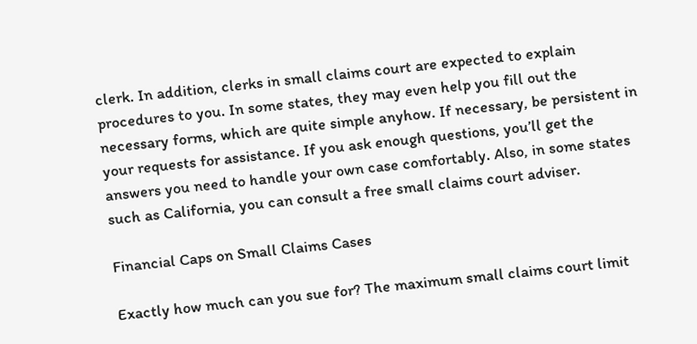clerk. In addition, clerks in small claims court are expected to explain procedures to you. In some states, they may even help you fill out the necessary forms, which are quite simple anyhow. If necessary, be persistent in your requests for assistance. If you ask enough questions, you’ll get the answers you need to handle your own case comfortably. Also, in some states such as California, you can consult a free small claims court adviser.

Financial Caps on Small Claims Cases

Exactly how much can you sue for? The maximum small claims court limit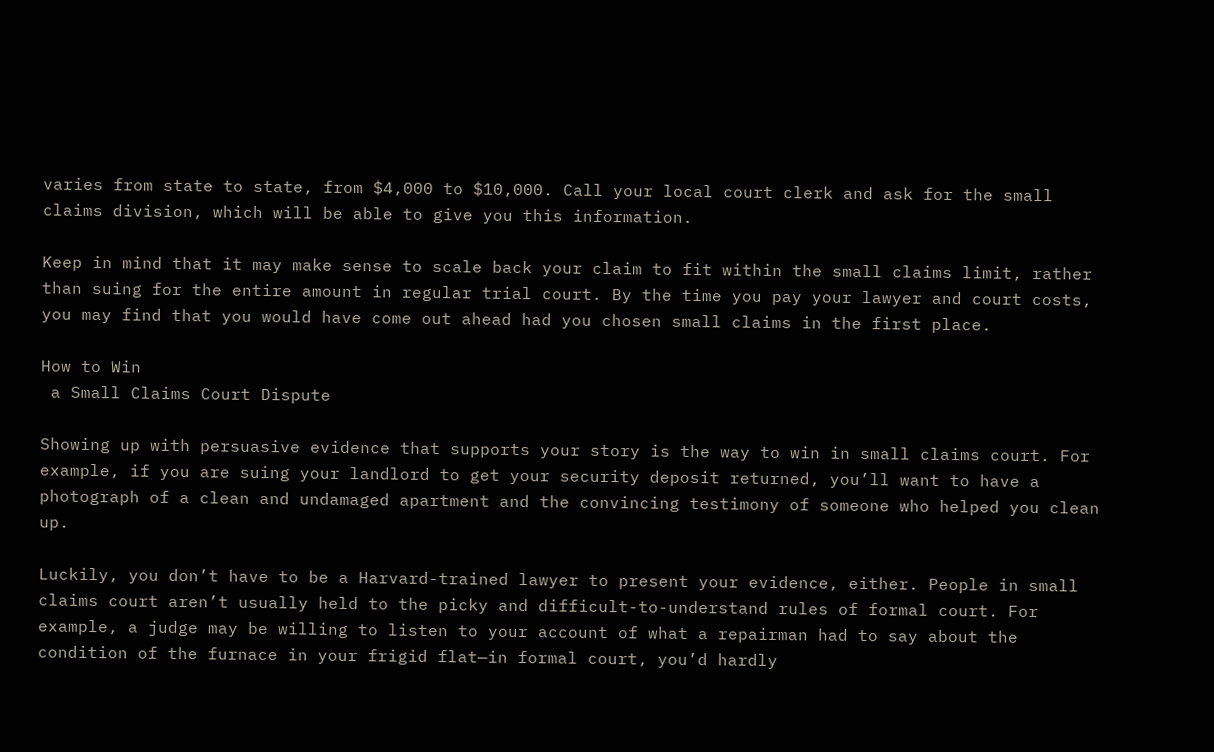varies from state to state, from $4,000 to $10,000. Call your local court clerk and ask for the small claims division, which will be able to give you this information.

Keep in mind that it may make sense to scale back your claim to fit within the small claims limit, rather than suing for the entire amount in regular trial court. By the time you pay your lawyer and court costs, you may find that you would have come out ahead had you chosen small claims in the first place.

How to Win
 a Small Claims Court Dispute

Showing up with persuasive evidence that supports your story is the way to win in small claims court. For example, if you are suing your landlord to get your security deposit returned, you’ll want to have a photograph of a clean and undamaged apartment and the convincing testimony of someone who helped you clean up.

Luckily, you don’t have to be a Harvard-trained lawyer to present your evidence, either. People in small claims court aren’t usually held to the picky and difficult-to-understand rules of formal court. For example, a judge may be willing to listen to your account of what a repairman had to say about the condition of the furnace in your frigid flat—in formal court, you’d hardly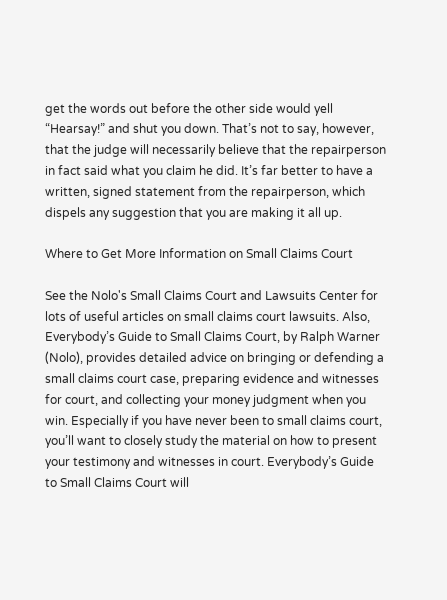get the words out before the other side would yell “Hearsay!” and shut you down. That’s not to say, however, that the judge will necessarily believe that the repairperson in fact said what you claim he did. It’s far better to have a written, signed statement from the repairperson, which dispels any suggestion that you are making it all up.

Where to Get More Information on Small Claims Court

See the Nolo's Small Claims Court and Lawsuits Center for lots of useful articles on small claims court lawsuits. Also, Everybody’s Guide to Small Claims Court, by Ralph Warner (Nolo), provides detailed advice on bringing or defending a small claims court case, preparing evidence and witnesses for court, and collecting your money judgment when you win. Especially if you have never been to small claims court, you’ll want to closely study the material on how to present your testimony and witnesses in court. Everybody’s Guide to Small Claims Court will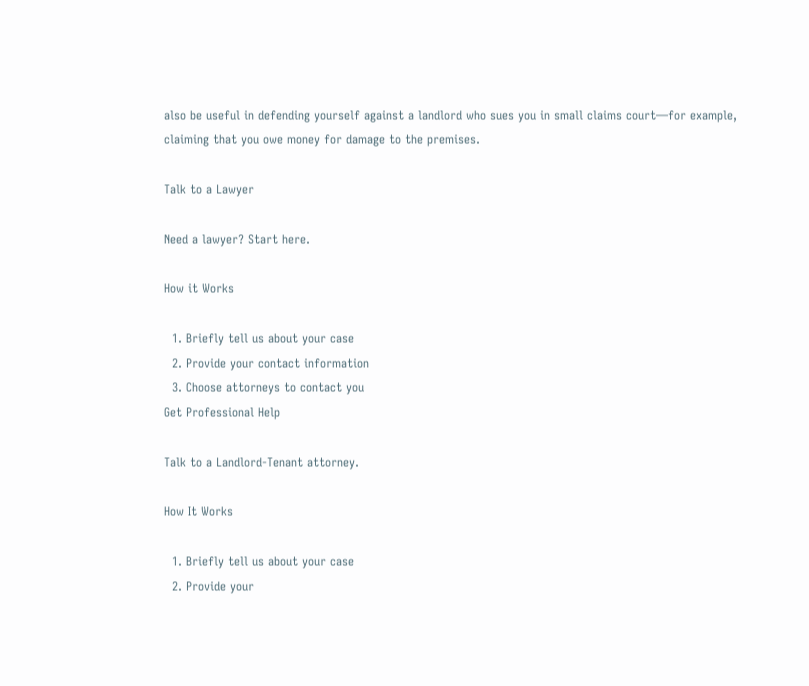also be useful in defending yourself against a landlord who sues you in small claims court—for example, claiming that you owe money for damage to the premises.

Talk to a Lawyer

Need a lawyer? Start here.

How it Works

  1. Briefly tell us about your case
  2. Provide your contact information
  3. Choose attorneys to contact you
Get Professional Help

Talk to a Landlord-Tenant attorney.

How It Works

  1. Briefly tell us about your case
  2. Provide your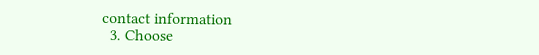contact information
  3. Choose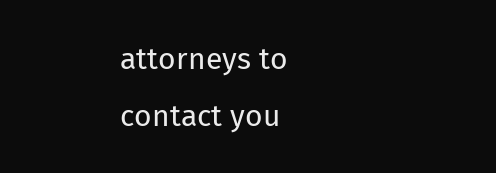attorneys to contact you